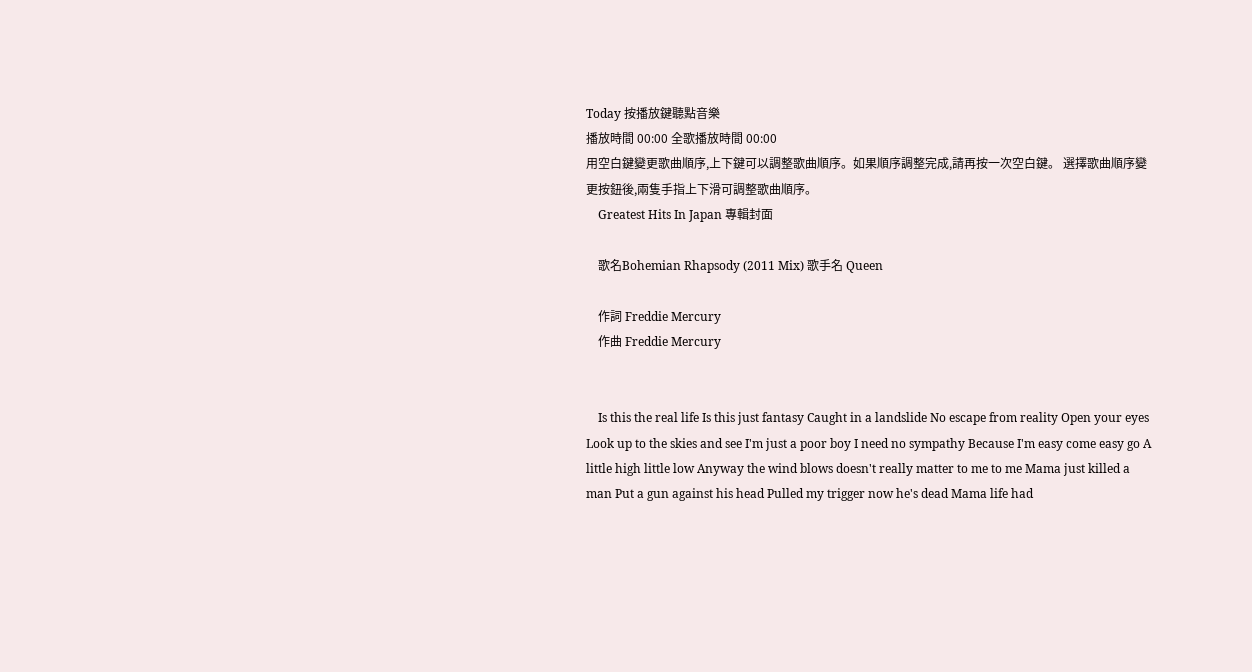Today 按播放鍵聽點音樂
播放時間 00:00 全歌播放時間 00:00
用空白鍵變更歌曲順序,上下鍵可以調整歌曲順序。如果順序調整完成,請再按一次空白鍵。 選擇歌曲順序變更按鈕後,兩隻手指上下滑可調整歌曲順序。
    Greatest Hits In Japan 專輯封面

    歌名Bohemian Rhapsody (2011 Mix) 歌手名 Queen

    作詞 Freddie Mercury
    作曲 Freddie Mercury


    Is this the real life Is this just fantasy Caught in a landslide No escape from reality Open your eyes Look up to the skies and see I'm just a poor boy I need no sympathy Because I'm easy come easy go A little high little low Anyway the wind blows doesn't really matter to me to me Mama just killed a man Put a gun against his head Pulled my trigger now he's dead Mama life had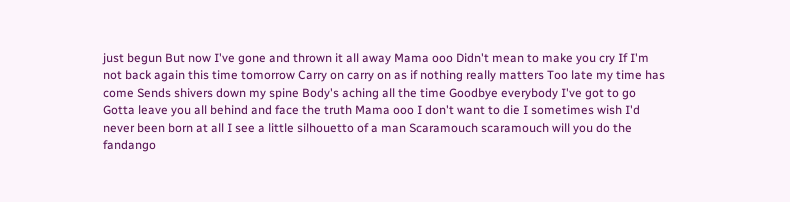just begun But now I've gone and thrown it all away Mama ooo Didn't mean to make you cry If I'm not back again this time tomorrow Carry on carry on as if nothing really matters Too late my time has come Sends shivers down my spine Body's aching all the time Goodbye everybody I've got to go Gotta leave you all behind and face the truth Mama ooo I don't want to die I sometimes wish I'd never been born at all I see a little silhouetto of a man Scaramouch scaramouch will you do the fandango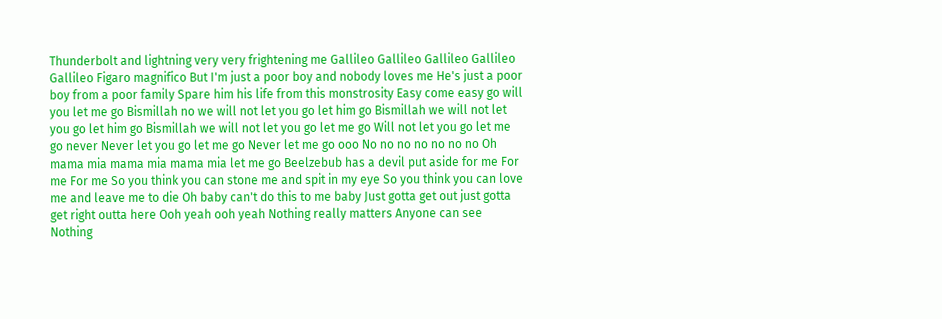Thunderbolt and lightning very very frightening me Gallileo Gallileo Gallileo Gallileo Gallileo Figaro magnifico But I'm just a poor boy and nobody loves me He's just a poor boy from a poor family Spare him his life from this monstrosity Easy come easy go will you let me go Bismillah no we will not let you go let him go Bismillah we will not let you go let him go Bismillah we will not let you go let me go Will not let you go let me go never Never let you go let me go Never let me go ooo No no no no no no no Oh mama mia mama mia mama mia let me go Beelzebub has a devil put aside for me For me For me So you think you can stone me and spit in my eye So you think you can love me and leave me to die Oh baby can't do this to me baby Just gotta get out just gotta get right outta here Ooh yeah ooh yeah Nothing really matters Anyone can see Nothing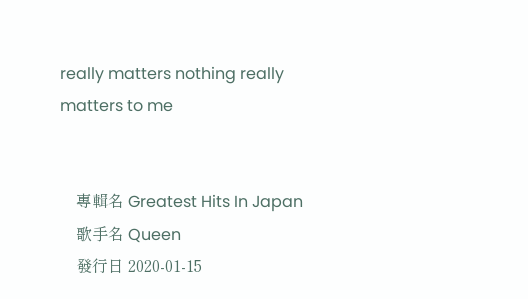really matters nothing really matters to me


    專輯名 Greatest Hits In Japan
    歌手名 Queen
    發行日 2020-01-15